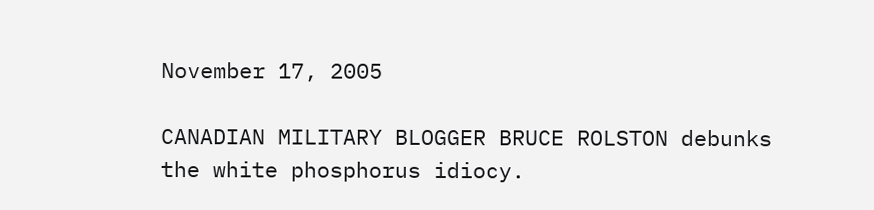November 17, 2005

CANADIAN MILITARY BLOGGER BRUCE ROLSTON debunks the white phosphorus idiocy.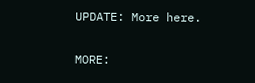UPDATE: More here.

MORE: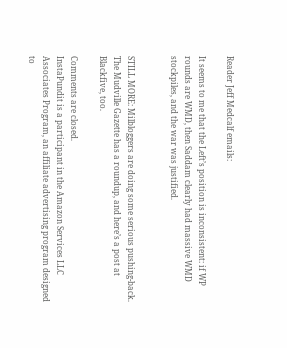Reader Jeff Medcalf emails:

It seems to me that the Left’s position is inconsistent: if WP rounds are WMD, then Saddam clearly had massive WMD stockpiles, and the war was justified.


STILL MORE: Milbloggers are doing some serious pushing-back. The Mudville Gazette has a roundup, and here’s a post at Blackfive, too.

Comments are closed.
InstaPundit is a participant in the Amazon Services LLC Associates Program, an affiliate advertising program designed to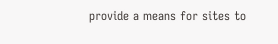provide a means for sites to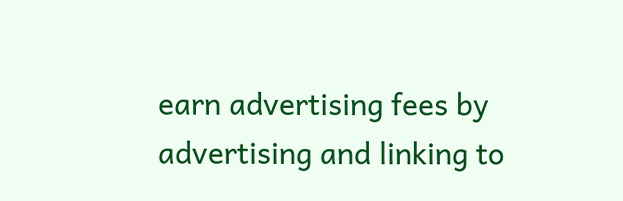earn advertising fees by advertising and linking to